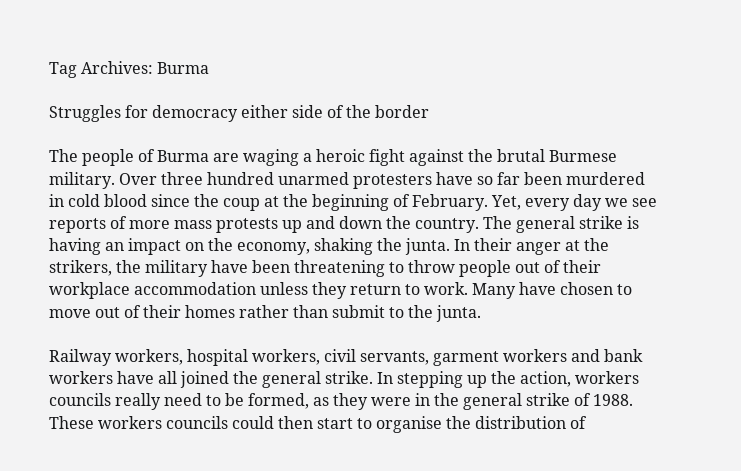Tag Archives: Burma

Struggles for democracy either side of the border

The people of Burma are waging a heroic fight against the brutal Burmese military. Over three hundred unarmed protesters have so far been murdered in cold blood since the coup at the beginning of February. Yet, every day we see reports of more mass protests up and down the country. The general strike is having an impact on the economy, shaking the junta. In their anger at the strikers, the military have been threatening to throw people out of their workplace accommodation unless they return to work. Many have chosen to move out of their homes rather than submit to the junta.

Railway workers, hospital workers, civil servants, garment workers and bank workers have all joined the general strike. In stepping up the action, workers councils really need to be formed, as they were in the general strike of 1988. These workers councils could then start to organise the distribution of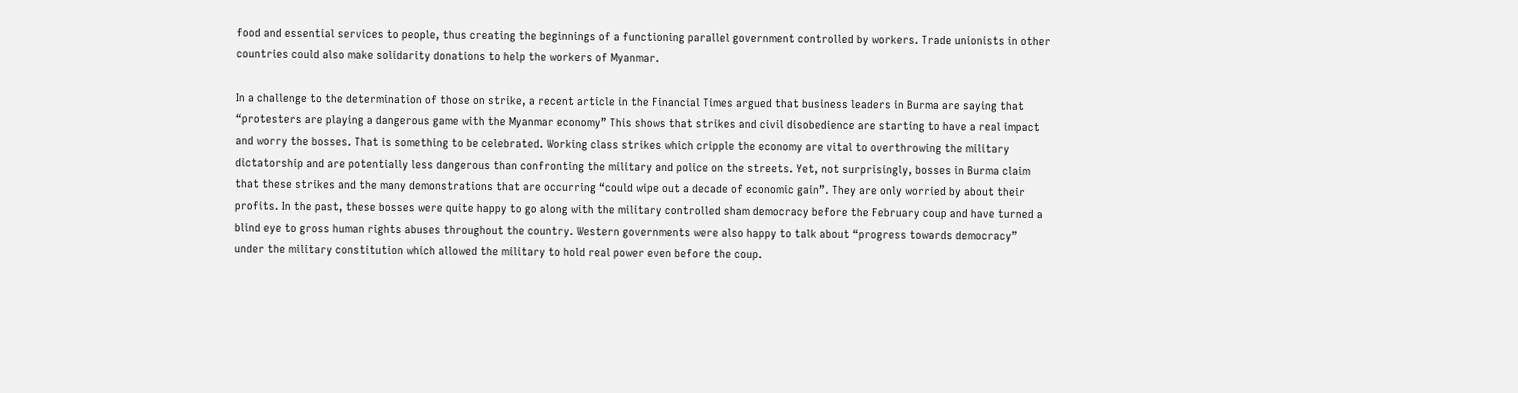food and essential services to people, thus creating the beginnings of a functioning parallel government controlled by workers. Trade unionists in other countries could also make solidarity donations to help the workers of Myanmar.

In a challenge to the determination of those on strike, a recent article in the Financial Times argued that business leaders in Burma are saying that “protesters are playing a dangerous game with the Myanmar economy” This shows that strikes and civil disobedience are starting to have a real impact and worry the bosses. That is something to be celebrated. Working class strikes which cripple the economy are vital to overthrowing the military dictatorship and are potentially less dangerous than confronting the military and police on the streets. Yet, not surprisingly, bosses in Burma claim that these strikes and the many demonstrations that are occurring “could wipe out a decade of economic gain”. They are only worried by about their profits. In the past, these bosses were quite happy to go along with the military controlled sham democracy before the February coup and have turned a blind eye to gross human rights abuses throughout the country. Western governments were also happy to talk about “progress towards democracy” under the military constitution which allowed the military to hold real power even before the coup.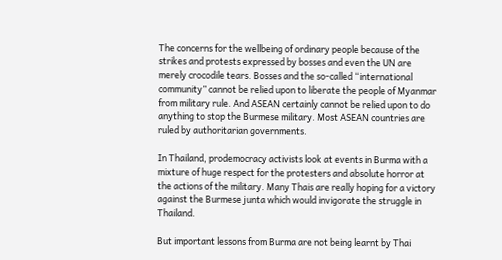The concerns for the wellbeing of ordinary people because of the strikes and protests expressed by bosses and even the UN are merely crocodile tears. Bosses and the so-called “international community” cannot be relied upon to liberate the people of Myanmar from military rule. And ASEAN certainly cannot be relied upon to do anything to stop the Burmese military. Most ASEAN countries are ruled by authoritarian governments.

In Thailand, prodemocracy activists look at events in Burma with a mixture of huge respect for the protesters and absolute horror at the actions of the military. Many Thais are really hoping for a victory against the Burmese junta which would invigorate the struggle in Thailand.

But important lessons from Burma are not being learnt by Thai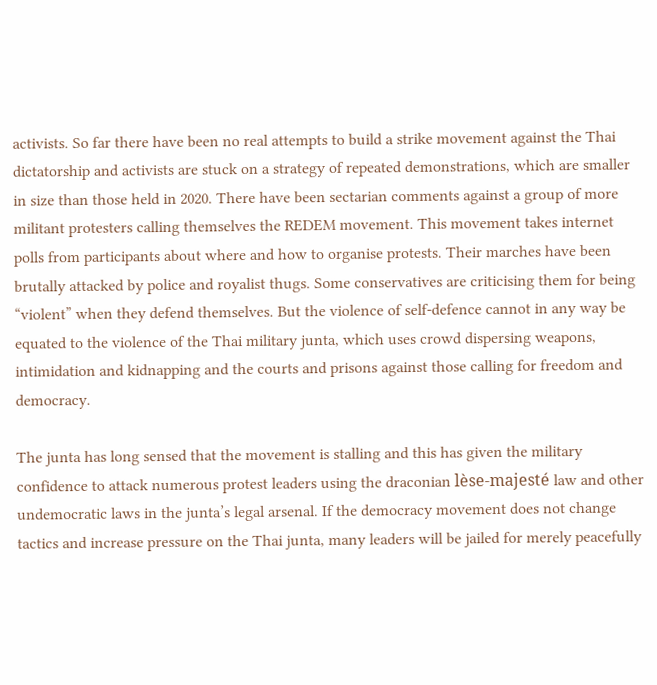activists. So far there have been no real attempts to build a strike movement against the Thai dictatorship and activists are stuck on a strategy of repeated demonstrations, which are smaller in size than those held in 2020. There have been sectarian comments against a group of more militant protesters calling themselves the REDEM movement. This movement takes internet polls from participants about where and how to organise protests. Their marches have been brutally attacked by police and royalist thugs. Some conservatives are criticising them for being “violent” when they defend themselves. But the violence of self-defence cannot in any way be equated to the violence of the Thai military junta, which uses crowd dispersing weapons, intimidation and kidnapping and the courts and prisons against those calling for freedom and democracy.

The junta has long sensed that the movement is stalling and this has given the military confidence to attack numerous protest leaders using the draconian lèse-majesté law and other undemocratic laws in the junta’s legal arsenal. If the democracy movement does not change tactics and increase pressure on the Thai junta, many leaders will be jailed for merely peacefully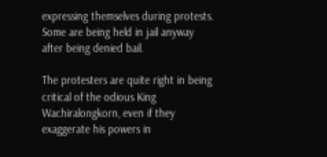expressing themselves during protests. Some are being held in jail anyway after being denied bail.

The protesters are quite right in being critical of the odious King Wachiralongkorn, even if they exaggerate his powers in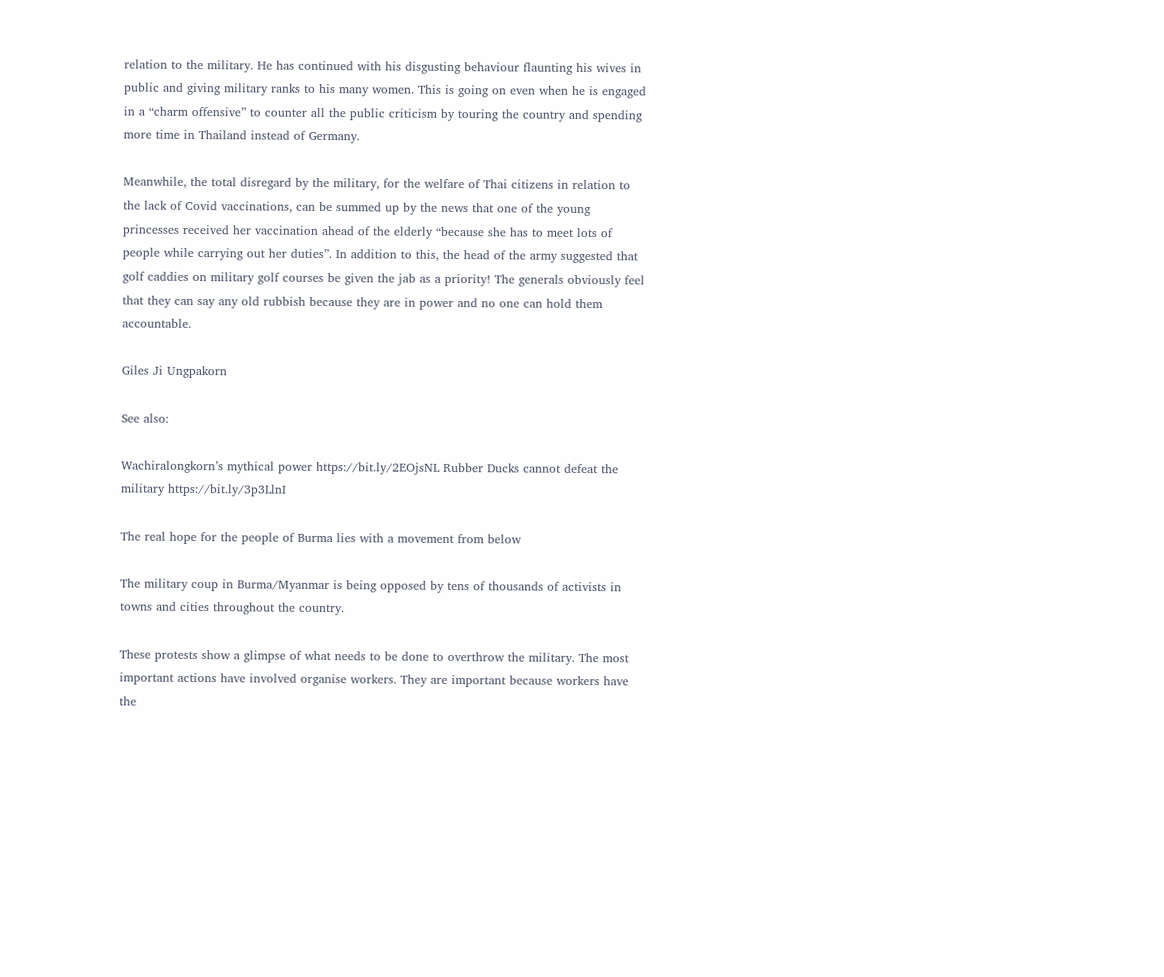relation to the military. He has continued with his disgusting behaviour flaunting his wives in public and giving military ranks to his many women. This is going on even when he is engaged in a “charm offensive” to counter all the public criticism by touring the country and spending more time in Thailand instead of Germany.

Meanwhile, the total disregard by the military, for the welfare of Thai citizens in relation to the lack of Covid vaccinations, can be summed up by the news that one of the young princesses received her vaccination ahead of the elderly “because she has to meet lots of people while carrying out her duties”. In addition to this, the head of the army suggested that golf caddies on military golf courses be given the jab as a priority! The generals obviously feel that they can say any old rubbish because they are in power and no one can hold them accountable.

Giles Ji Ungpakorn

See also:

Wachiralongkorn’s mythical power https://bit.ly/2EOjsNL Rubber Ducks cannot defeat the military https://bit.ly/3p3LlnI

The real hope for the people of Burma lies with a movement from below

The military coup in Burma/Myanmar is being opposed by tens of thousands of activists in towns and cities throughout the country.

These protests show a glimpse of what needs to be done to overthrow the military. The most important actions have involved organise workers. They are important because workers have the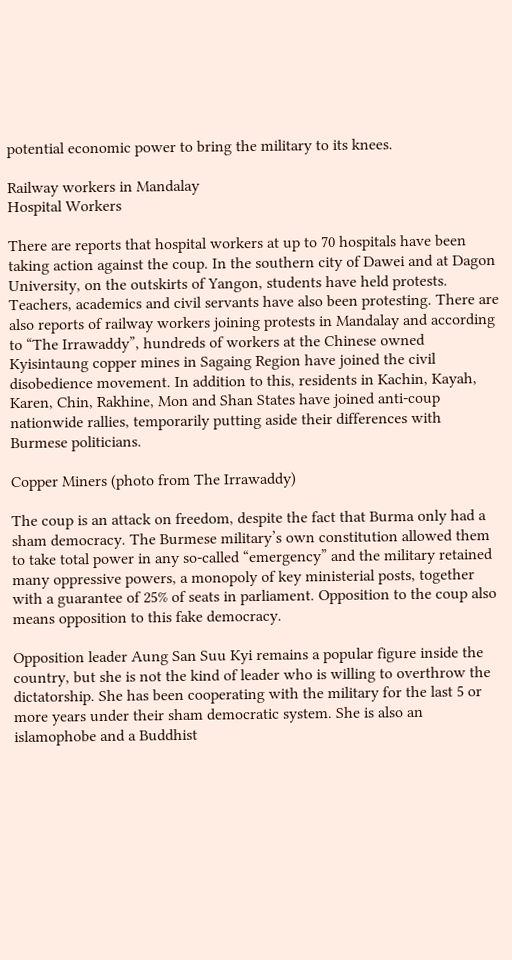potential economic power to bring the military to its knees.

Railway workers in Mandalay
Hospital Workers

There are reports that hospital workers at up to 70 hospitals have been taking action against the coup. In the southern city of Dawei and at Dagon University, on the outskirts of Yangon, students have held protests. Teachers, academics and civil servants have also been protesting. There are also reports of railway workers joining protests in Mandalay and according to “The Irrawaddy”, hundreds of workers at the Chinese owned Kyisintaung copper mines in Sagaing Region have joined the civil disobedience movement. In addition to this, residents in Kachin, Kayah, Karen, Chin, Rakhine, Mon and Shan States have joined anti-coup nationwide rallies, temporarily putting aside their differences with Burmese politicians.

Copper Miners (photo from The Irrawaddy)

The coup is an attack on freedom, despite the fact that Burma only had a sham democracy. The Burmese military’s own constitution allowed them to take total power in any so-called “emergency” and the military retained many oppressive powers, a monopoly of key ministerial posts, together with a guarantee of 25% of seats in parliament. Opposition to the coup also means opposition to this fake democracy.

Opposition leader Aung San Suu Kyi remains a popular figure inside the country, but she is not the kind of leader who is willing to overthrow the dictatorship. She has been cooperating with the military for the last 5 or more years under their sham democratic system. She is also an islamophobe and a Buddhist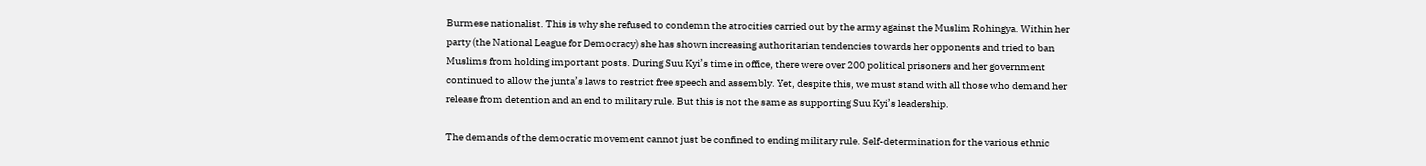Burmese nationalist. This is why she refused to condemn the atrocities carried out by the army against the Muslim Rohingya. Within her party (the National League for Democracy) she has shown increasing authoritarian tendencies towards her opponents and tried to ban Muslims from holding important posts. During Suu Kyi’s time in office, there were over 200 political prisoners and her government continued to allow the junta’s laws to restrict free speech and assembly. Yet, despite this, we must stand with all those who demand her release from detention and an end to military rule. But this is not the same as supporting Suu Kyi’s leadership.

The demands of the democratic movement cannot just be confined to ending military rule. Self-determination for the various ethnic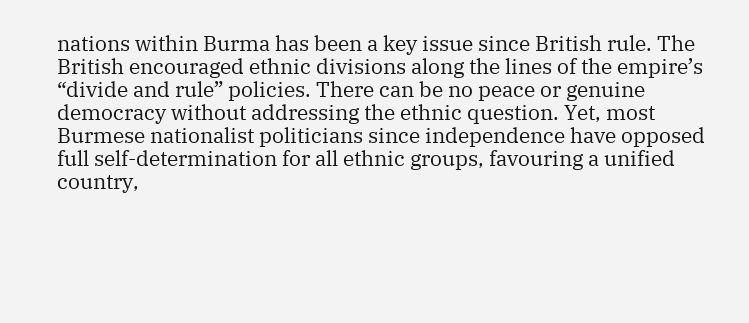nations within Burma has been a key issue since British rule. The British encouraged ethnic divisions along the lines of the empire’s “divide and rule” policies. There can be no peace or genuine democracy without addressing the ethnic question. Yet, most Burmese nationalist politicians since independence have opposed full self-determination for all ethnic groups, favouring a unified country,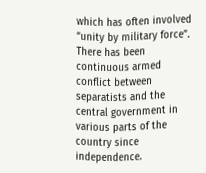which has often involved “unity by military force”. There has been continuous armed conflict between separatists and the central government in various parts of the country since independence.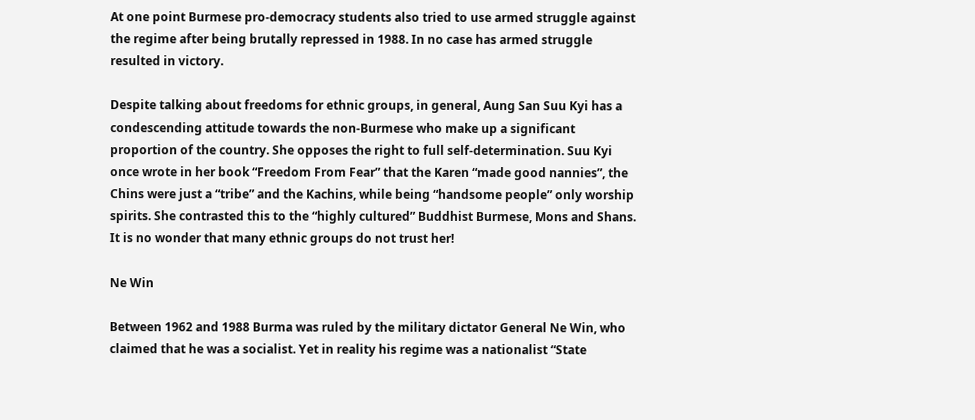At one point Burmese pro-democracy students also tried to use armed struggle against the regime after being brutally repressed in 1988. In no case has armed struggle resulted in victory.

Despite talking about freedoms for ethnic groups, in general, Aung San Suu Kyi has a condescending attitude towards the non-Burmese who make up a significant proportion of the country. She opposes the right to full self-determination. Suu Kyi once wrote in her book “Freedom From Fear” that the Karen “made good nannies”, the Chins were just a “tribe” and the Kachins, while being “handsome people” only worship spirits. She contrasted this to the “highly cultured” Buddhist Burmese, Mons and Shans. It is no wonder that many ethnic groups do not trust her!

Ne Win

Between 1962 and 1988 Burma was ruled by the military dictator General Ne Win, who claimed that he was a socialist. Yet in reality his regime was a nationalist “State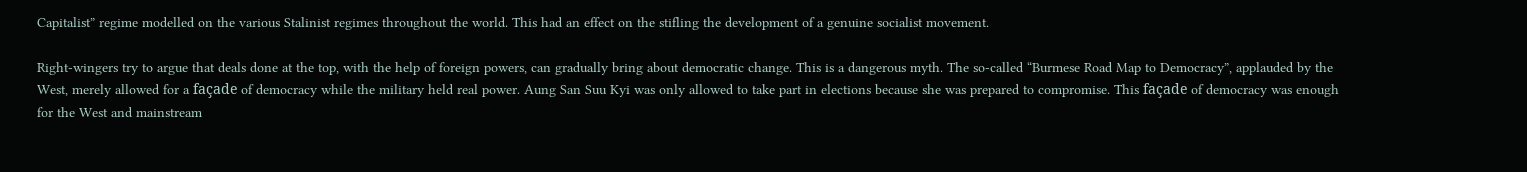Capitalist” regime modelled on the various Stalinist regimes throughout the world. This had an effect on the stifling the development of a genuine socialist movement.

Right-wingers try to argue that deals done at the top, with the help of foreign powers, can gradually bring about democratic change. This is a dangerous myth. The so-called “Burmese Road Map to Democracy”, applauded by the West, merely allowed for a façade of democracy while the military held real power. Aung San Suu Kyi was only allowed to take part in elections because she was prepared to compromise. This façade of democracy was enough for the West and mainstream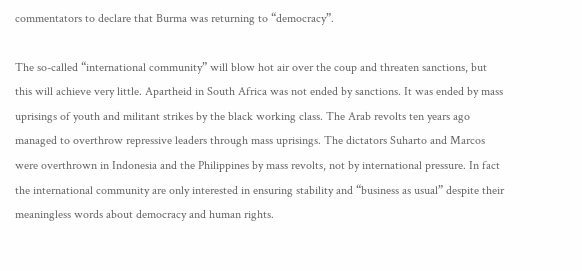commentators to declare that Burma was returning to “democracy”.

The so-called “international community” will blow hot air over the coup and threaten sanctions, but this will achieve very little. Apartheid in South Africa was not ended by sanctions. It was ended by mass uprisings of youth and militant strikes by the black working class. The Arab revolts ten years ago managed to overthrow repressive leaders through mass uprisings. The dictators Suharto and Marcos were overthrown in Indonesia and the Philippines by mass revolts, not by international pressure. In fact the international community are only interested in ensuring stability and “business as usual” despite their meaningless words about democracy and human rights.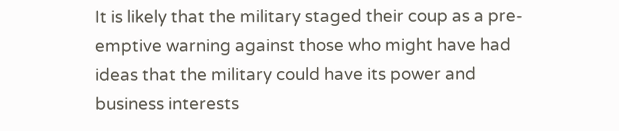It is likely that the military staged their coup as a pre-emptive warning against those who might have had ideas that the military could have its power and business interests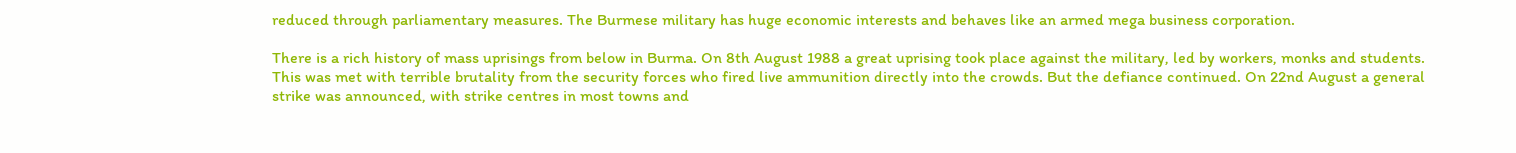reduced through parliamentary measures. The Burmese military has huge economic interests and behaves like an armed mega business corporation.

There is a rich history of mass uprisings from below in Burma. On 8th August 1988 a great uprising took place against the military, led by workers, monks and students. This was met with terrible brutality from the security forces who fired live ammunition directly into the crowds. But the defiance continued. On 22nd August a general strike was announced, with strike centres in most towns and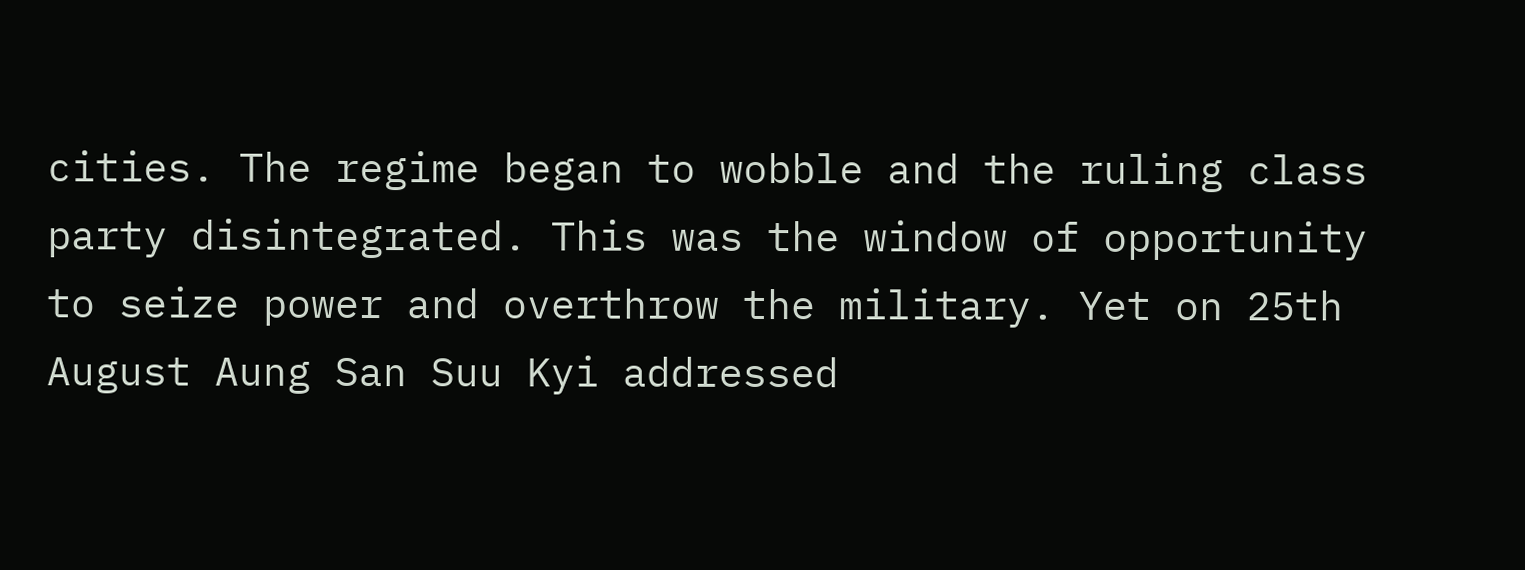cities. The regime began to wobble and the ruling class party disintegrated. This was the window of opportunity to seize power and overthrow the military. Yet on 25th August Aung San Suu Kyi addressed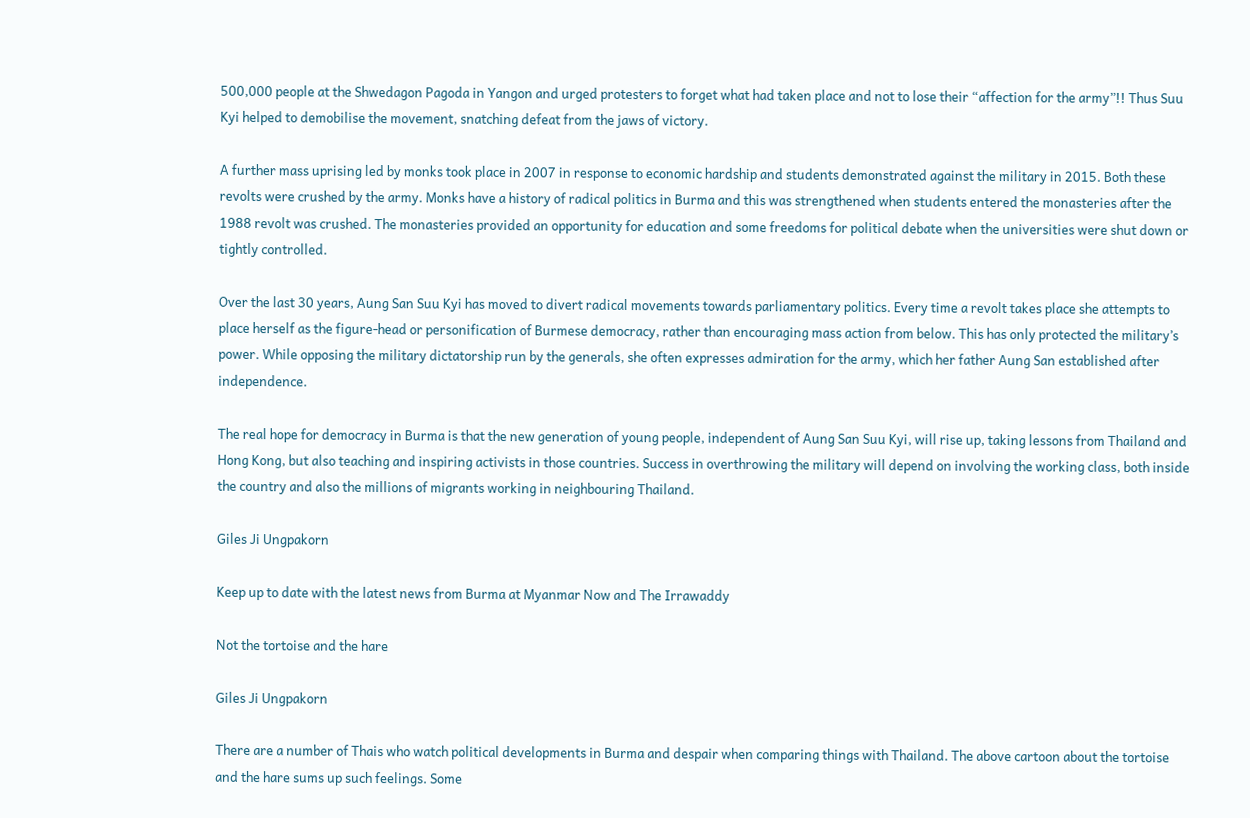500,000 people at the Shwedagon Pagoda in Yangon and urged protesters to forget what had taken place and not to lose their “affection for the army”!! Thus Suu Kyi helped to demobilise the movement, snatching defeat from the jaws of victory.

A further mass uprising led by monks took place in 2007 in response to economic hardship and students demonstrated against the military in 2015. Both these revolts were crushed by the army. Monks have a history of radical politics in Burma and this was strengthened when students entered the monasteries after the 1988 revolt was crushed. The monasteries provided an opportunity for education and some freedoms for political debate when the universities were shut down or tightly controlled.

Over the last 30 years, Aung San Suu Kyi has moved to divert radical movements towards parliamentary politics. Every time a revolt takes place she attempts to place herself as the figure-head or personification of Burmese democracy, rather than encouraging mass action from below. This has only protected the military’s power. While opposing the military dictatorship run by the generals, she often expresses admiration for the army, which her father Aung San established after independence.

The real hope for democracy in Burma is that the new generation of young people, independent of Aung San Suu Kyi, will rise up, taking lessons from Thailand and Hong Kong, but also teaching and inspiring activists in those countries. Success in overthrowing the military will depend on involving the working class, both inside the country and also the millions of migrants working in neighbouring Thailand.

Giles Ji Ungpakorn

Keep up to date with the latest news from Burma at Myanmar Now and The Irrawaddy

Not the tortoise and the hare

Giles Ji Ungpakorn

There are a number of Thais who watch political developments in Burma and despair when comparing things with Thailand. The above cartoon about the tortoise and the hare sums up such feelings. Some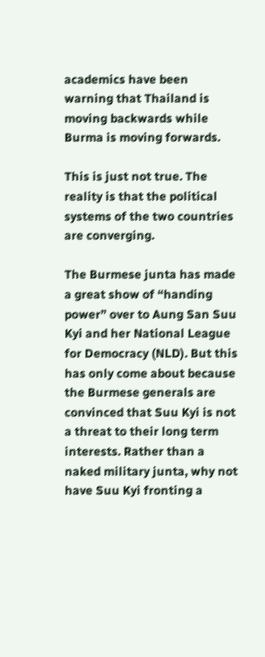academics have been warning that Thailand is moving backwards while Burma is moving forwards.

This is just not true. The reality is that the political systems of the two countries are converging.

The Burmese junta has made a great show of “handing power” over to Aung San Suu Kyi and her National League for Democracy (NLD). But this has only come about because the Burmese generals are convinced that Suu Kyi is not a threat to their long term interests. Rather than a naked military junta, why not have Suu Kyi fronting a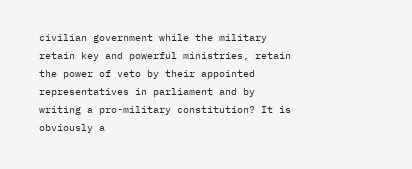civilian government while the military retain key and powerful ministries, retain the power of veto by their appointed representatives in parliament and by writing a pro-military constitution? It is obviously a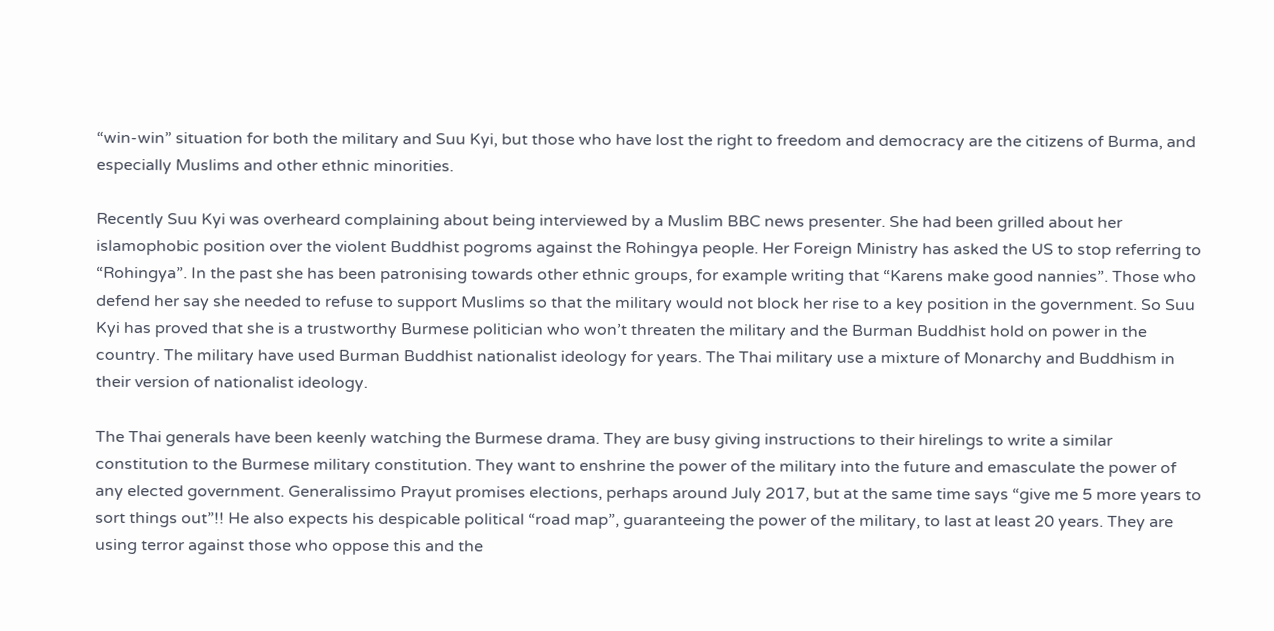“win-win” situation for both the military and Suu Kyi, but those who have lost the right to freedom and democracy are the citizens of Burma, and especially Muslims and other ethnic minorities.

Recently Suu Kyi was overheard complaining about being interviewed by a Muslim BBC news presenter. She had been grilled about her islamophobic position over the violent Buddhist pogroms against the Rohingya people. Her Foreign Ministry has asked the US to stop referring to “Rohingya”. In the past she has been patronising towards other ethnic groups, for example writing that “Karens make good nannies”. Those who defend her say she needed to refuse to support Muslims so that the military would not block her rise to a key position in the government. So Suu Kyi has proved that she is a trustworthy Burmese politician who won’t threaten the military and the Burman Buddhist hold on power in the country. The military have used Burman Buddhist nationalist ideology for years. The Thai military use a mixture of Monarchy and Buddhism in their version of nationalist ideology.

The Thai generals have been keenly watching the Burmese drama. They are busy giving instructions to their hirelings to write a similar constitution to the Burmese military constitution. They want to enshrine the power of the military into the future and emasculate the power of any elected government. Generalissimo Prayut promises elections, perhaps around July 2017, but at the same time says “give me 5 more years to sort things out”!! He also expects his despicable political “road map”, guaranteeing the power of the military, to last at least 20 years. They are using terror against those who oppose this and the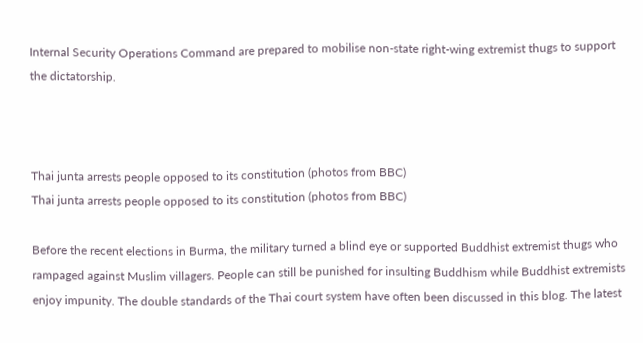Internal Security Operations Command are prepared to mobilise non-state right-wing extremist thugs to support the dictatorship.



Thai junta arrests people opposed to its constitution (photos from BBC)
Thai junta arrests people opposed to its constitution (photos from BBC)

Before the recent elections in Burma, the military turned a blind eye or supported Buddhist extremist thugs who rampaged against Muslim villagers. People can still be punished for insulting Buddhism while Buddhist extremists enjoy impunity. The double standards of the Thai court system have often been discussed in this blog. The latest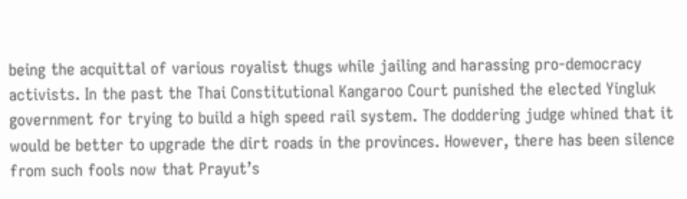being the acquittal of various royalist thugs while jailing and harassing pro-democracy activists. In the past the Thai Constitutional Kangaroo Court punished the elected Yingluk government for trying to build a high speed rail system. The doddering judge whined that it would be better to upgrade the dirt roads in the provinces. However, there has been silence from such fools now that Prayut’s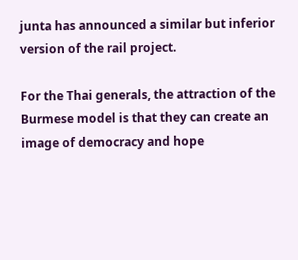junta has announced a similar but inferior version of the rail project.

For the Thai generals, the attraction of the Burmese model is that they can create an image of democracy and hope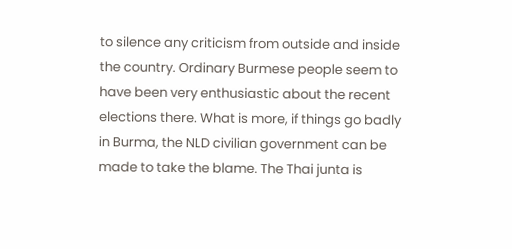to silence any criticism from outside and inside the country. Ordinary Burmese people seem to have been very enthusiastic about the recent elections there. What is more, if things go badly in Burma, the NLD civilian government can be made to take the blame. The Thai junta is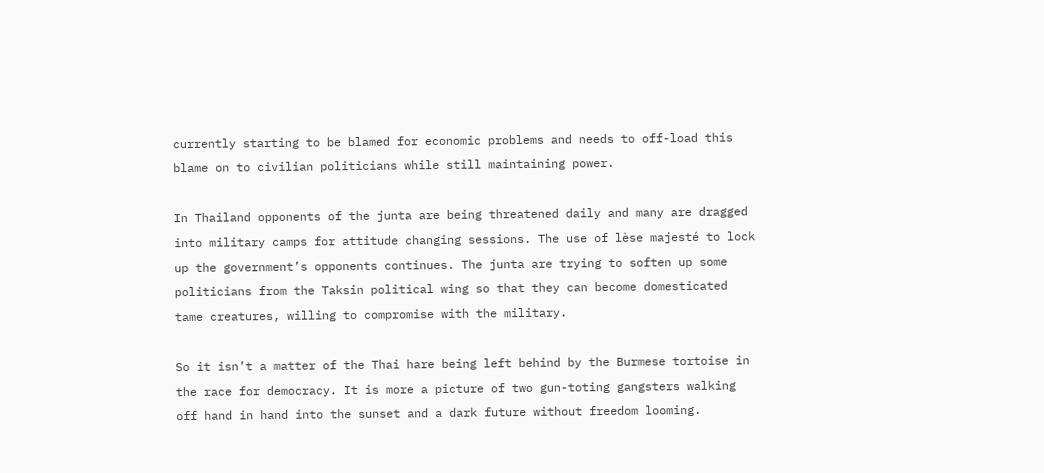currently starting to be blamed for economic problems and needs to off-load this blame on to civilian politicians while still maintaining power.

In Thailand opponents of the junta are being threatened daily and many are dragged into military camps for attitude changing sessions. The use of lèse majesté to lock up the government’s opponents continues. The junta are trying to soften up some politicians from the Taksin political wing so that they can become domesticated tame creatures, willing to compromise with the military.

So it isn’t a matter of the Thai hare being left behind by the Burmese tortoise in the race for democracy. It is more a picture of two gun-toting gangsters walking off hand in hand into the sunset and a dark future without freedom looming.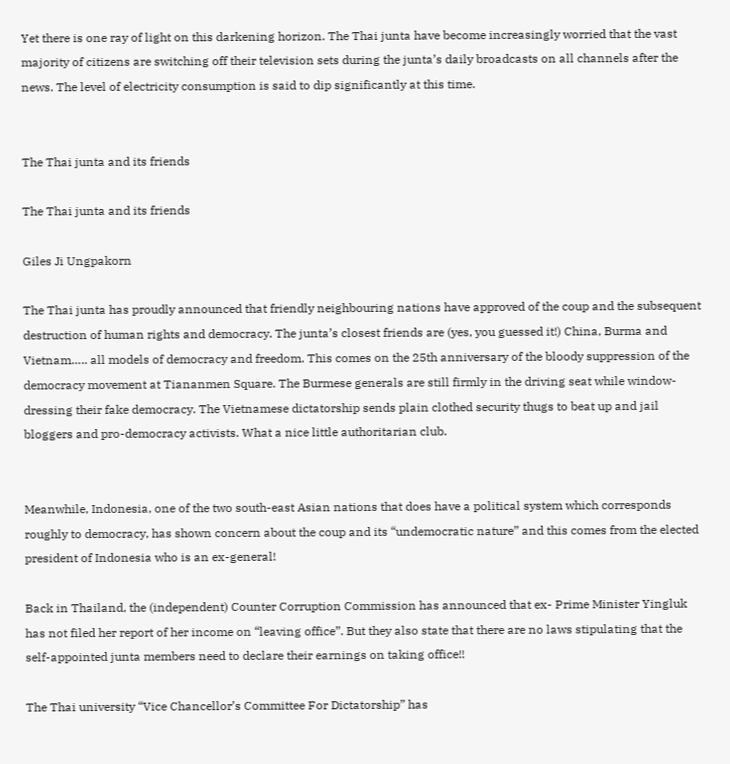Yet there is one ray of light on this darkening horizon. The Thai junta have become increasingly worried that the vast majority of citizens are switching off their television sets during the junta’s daily broadcasts on all channels after the news. The level of electricity consumption is said to dip significantly at this time.


The Thai junta and its friends

The Thai junta and its friends

Giles Ji Ungpakorn

The Thai junta has proudly announced that friendly neighbouring nations have approved of the coup and the subsequent destruction of human rights and democracy. The junta’s closest friends are (yes, you guessed it!) China, Burma and Vietnam….. all models of democracy and freedom. This comes on the 25th anniversary of the bloody suppression of the democracy movement at Tiananmen Square. The Burmese generals are still firmly in the driving seat while window-dressing their fake democracy. The Vietnamese dictatorship sends plain clothed security thugs to beat up and jail bloggers and pro-democracy activists. What a nice little authoritarian club.


Meanwhile, Indonesia, one of the two south-east Asian nations that does have a political system which corresponds roughly to democracy, has shown concern about the coup and its “undemocratic nature” and this comes from the elected president of Indonesia who is an ex-general!

Back in Thailand, the (independent) Counter Corruption Commission has announced that ex- Prime Minister Yingluk has not filed her report of her income on “leaving office”. But they also state that there are no laws stipulating that the self-appointed junta members need to declare their earnings on taking office!!

The Thai university “Vice Chancellor’s Committee For Dictatorship” has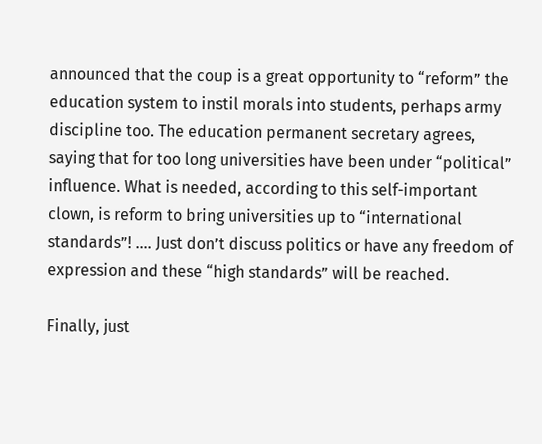announced that the coup is a great opportunity to “reform” the education system to instil morals into students, perhaps army discipline too. The education permanent secretary agrees, saying that for too long universities have been under “political” influence. What is needed, according to this self-important clown, is reform to bring universities up to “international standards”! …. Just don’t discuss politics or have any freedom of expression and these “high standards” will be reached.

Finally, just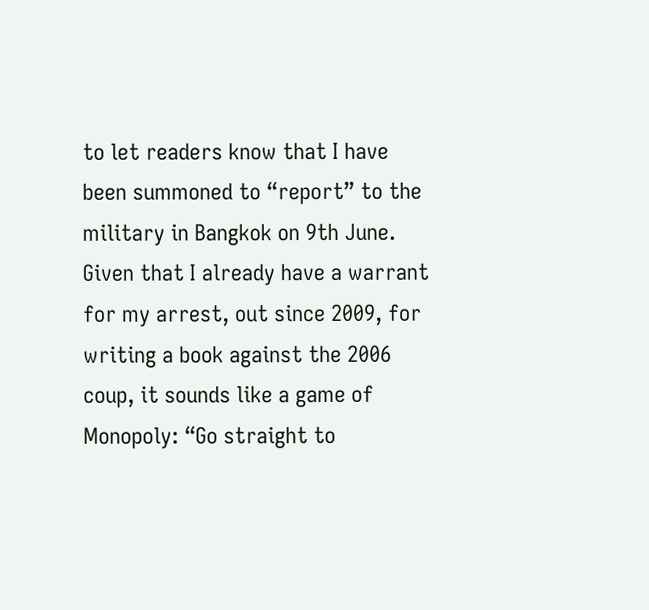to let readers know that I have been summoned to “report” to the military in Bangkok on 9th June. Given that I already have a warrant for my arrest, out since 2009, for writing a book against the 2006 coup, it sounds like a game of Monopoly: “Go straight to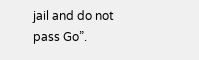jail and do not pass Go”.